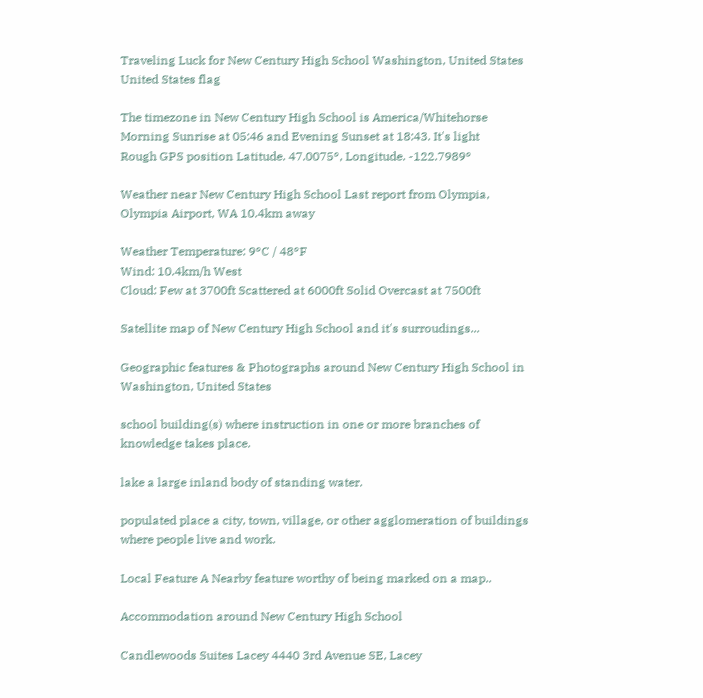Traveling Luck for New Century High School Washington, United States United States flag

The timezone in New Century High School is America/Whitehorse
Morning Sunrise at 05:46 and Evening Sunset at 18:43. It's light
Rough GPS position Latitude. 47.0075°, Longitude. -122.7989°

Weather near New Century High School Last report from Olympia, Olympia Airport, WA 10.4km away

Weather Temperature: 9°C / 48°F
Wind: 10.4km/h West
Cloud: Few at 3700ft Scattered at 6000ft Solid Overcast at 7500ft

Satellite map of New Century High School and it's surroudings...

Geographic features & Photographs around New Century High School in Washington, United States

school building(s) where instruction in one or more branches of knowledge takes place.

lake a large inland body of standing water.

populated place a city, town, village, or other agglomeration of buildings where people live and work.

Local Feature A Nearby feature worthy of being marked on a map..

Accommodation around New Century High School

Candlewoods Suites Lacey 4440 3rd Avenue SE, Lacey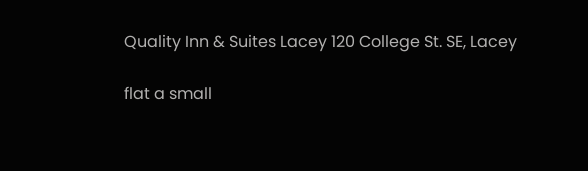Quality Inn & Suites Lacey 120 College St. SE, Lacey

flat a small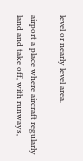level or nearly level area.

airport a place where aircraft regularly land and take off, with runways,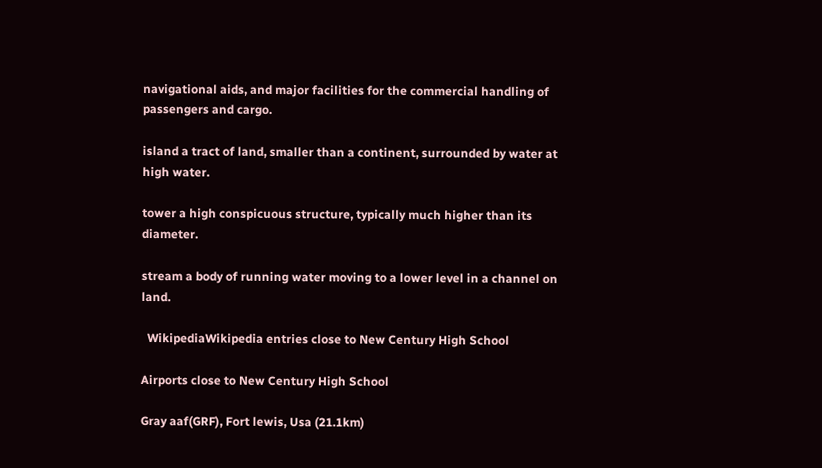navigational aids, and major facilities for the commercial handling of passengers and cargo.

island a tract of land, smaller than a continent, surrounded by water at high water.

tower a high conspicuous structure, typically much higher than its diameter.

stream a body of running water moving to a lower level in a channel on land.

  WikipediaWikipedia entries close to New Century High School

Airports close to New Century High School

Gray aaf(GRF), Fort lewis, Usa (21.1km)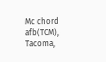Mc chord afb(TCM), Tacoma,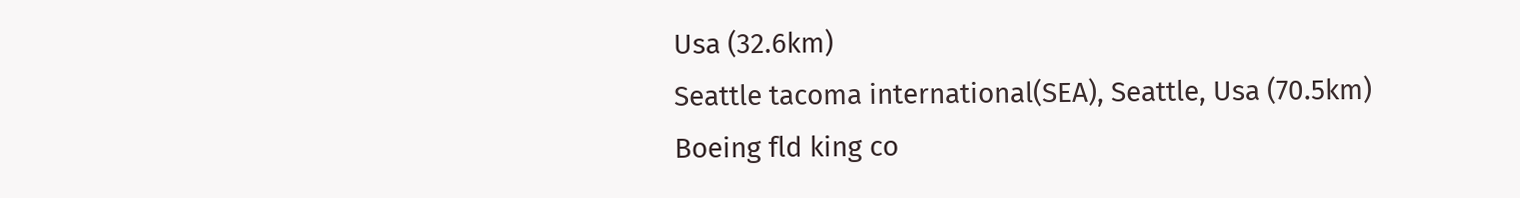Usa (32.6km)
Seattle tacoma international(SEA), Seattle, Usa (70.5km)
Boeing fld king co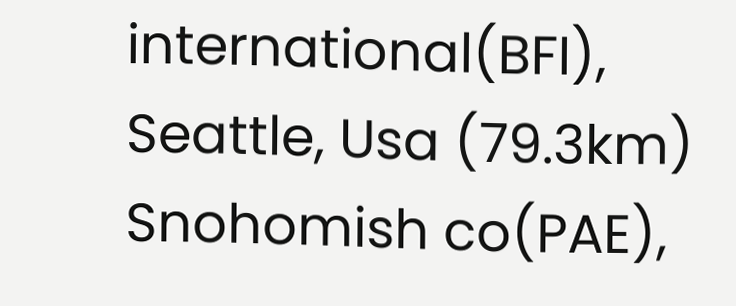international(BFI), Seattle, Usa (79.3km)
Snohomish co(PAE),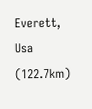Everett, Usa (122.7km)